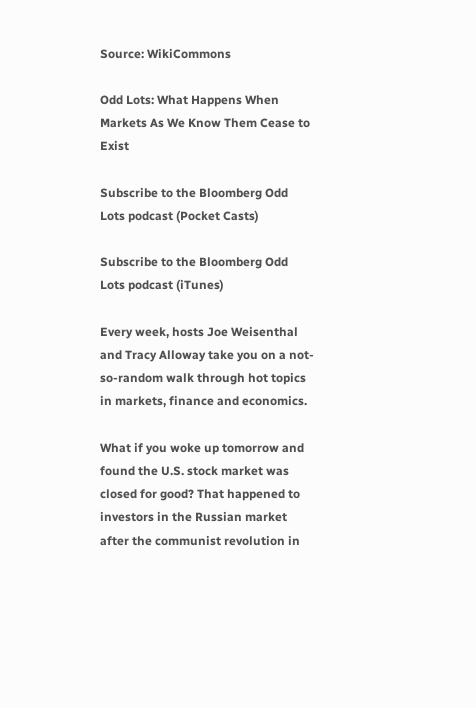Source: WikiCommons

Odd Lots: What Happens When Markets As We Know Them Cease to Exist

Subscribe to the Bloomberg Odd Lots podcast (Pocket Casts)

Subscribe to the Bloomberg Odd Lots podcast (iTunes)

Every week, hosts Joe Weisenthal and Tracy Alloway take you on a not-so-random walk through hot topics in markets, finance and economics.

What if you woke up tomorrow and found the U.S. stock market was closed for good? That happened to investors in the Russian market after the communist revolution in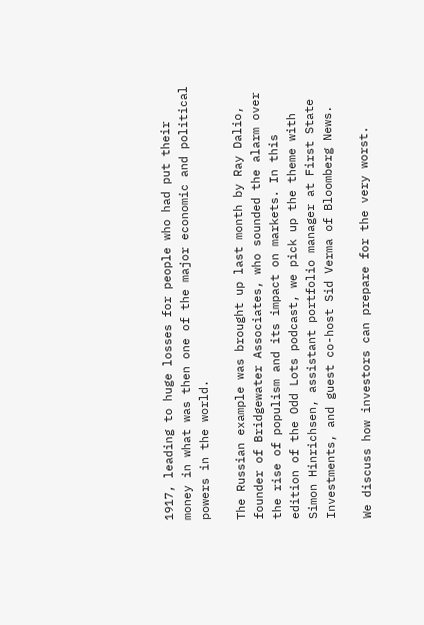1917, leading to huge losses for people who had put their money in what was then one of the major economic and political powers in the world.

The Russian example was brought up last month by Ray Dalio, founder of Bridgewater Associates, who sounded the alarm over the rise of populism and its impact on markets. In this edition of the Odd Lots podcast, we pick up the theme with Simon Hinrichsen, assistant portfolio manager at First State Investments, and guest co-host Sid Verma of Bloomberg News.

We discuss how investors can prepare for the very worst.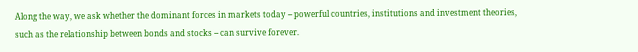Along the way, we ask whether the dominant forces in markets today -- powerful countries, institutions and investment theories, such as the relationship between bonds and stocks -- can survive forever.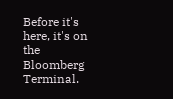Before it's here, it's on the Bloomberg Terminal.